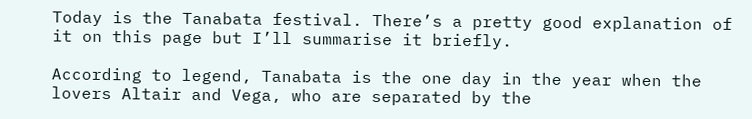Today is the Tanabata festival. There’s a pretty good explanation of it on this page but I’ll summarise it briefly.

According to legend, Tanabata is the one day in the year when the lovers Altair and Vega, who are separated by the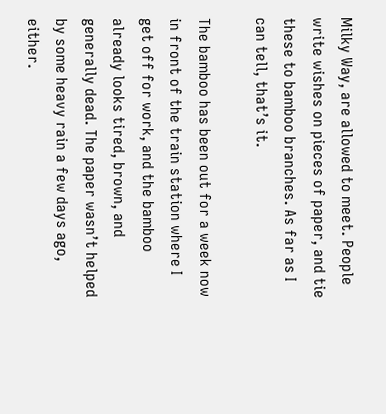Milky Way, are allowed to meet. People write wishes on pieces of paper, and tie these to bamboo branches. As far as I can tell, that’s it.

The bamboo has been out for a week now in front of the train station where I get off for work, and the bamboo already looks tired, brown, and generally dead. The paper wasn’t helped by some heavy rain a few days ago, either.